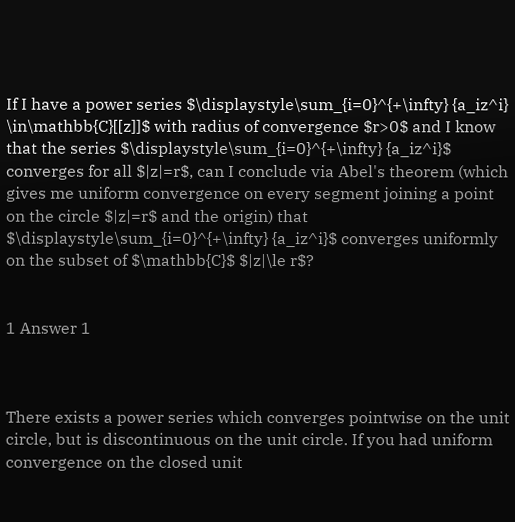If I have a power series $\displaystyle\sum_{i=0}^{+\infty} {a_iz^i} \in\mathbb{C}[[z]]$ with radius of convergence $r>0$ and I know that the series $\displaystyle\sum_{i=0}^{+\infty} {a_iz^i}$ converges for all $|z|=r$, can I conclude via Abel's theorem (which gives me uniform convergence on every segment joining a point on the circle $|z|=r$ and the origin) that $\displaystyle\sum_{i=0}^{+\infty} {a_iz^i}$ converges uniformly on the subset of $\mathbb{C}$ $|z|\le r$?


1 Answer 1



There exists a power series which converges pointwise on the unit circle, but is discontinuous on the unit circle. If you had uniform convergence on the closed unit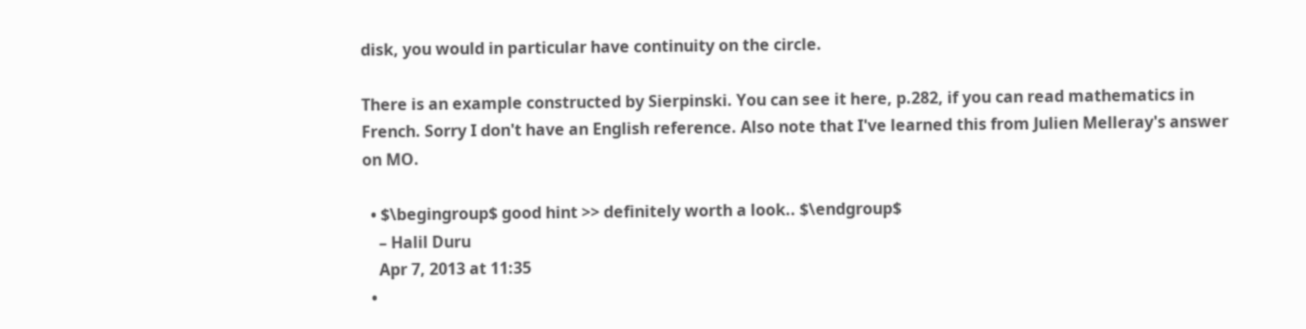disk, you would in particular have continuity on the circle.

There is an example constructed by Sierpinski. You can see it here, p.282, if you can read mathematics in French. Sorry I don't have an English reference. Also note that I've learned this from Julien Melleray's answer on MO.

  • $\begingroup$ good hint >> definitely worth a look.. $\endgroup$
    – Halil Duru
    Apr 7, 2013 at 11:35
  •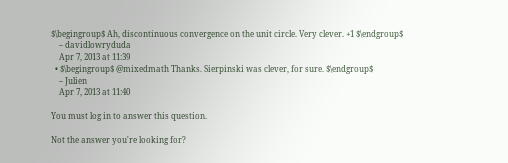$\begingroup$ Ah, discontinuous convergence on the unit circle. Very clever. +1 $\endgroup$
    – davidlowryduda
    Apr 7, 2013 at 11:39
  • $\begingroup$ @mixedmath Thanks. Sierpinski was clever, for sure. $\endgroup$
    – Julien
    Apr 7, 2013 at 11:40

You must log in to answer this question.

Not the answer you're looking for?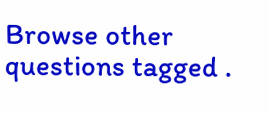Browse other questions tagged .